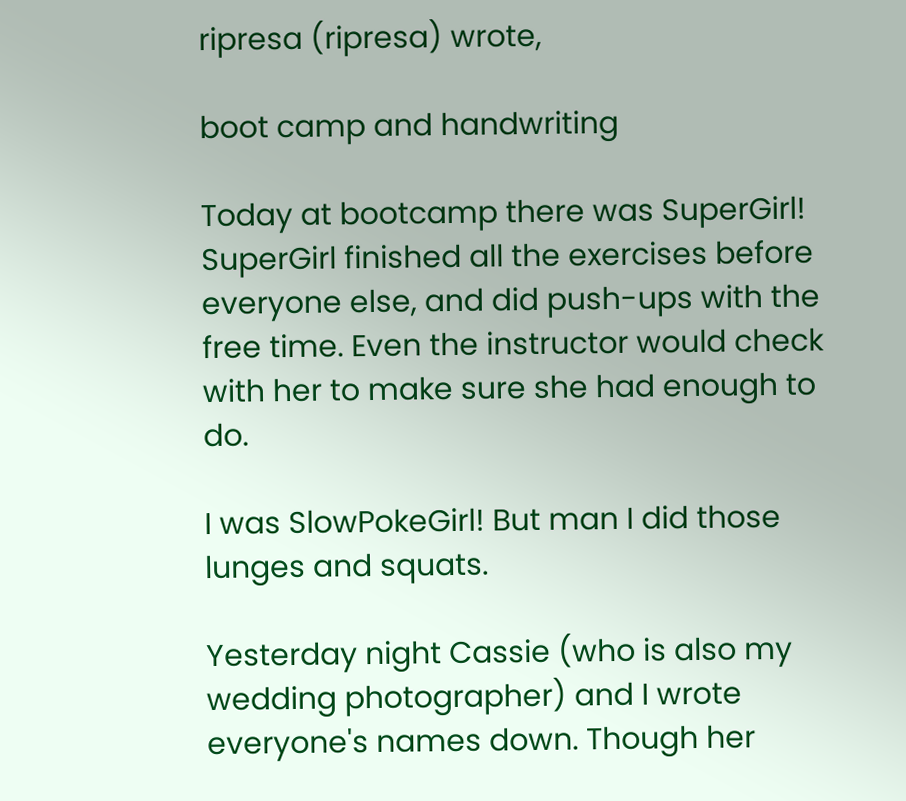ripresa (ripresa) wrote,

boot camp and handwriting

Today at bootcamp there was SuperGirl! SuperGirl finished all the exercises before everyone else, and did push-ups with the free time. Even the instructor would check with her to make sure she had enough to do.

I was SlowPokeGirl! But man I did those lunges and squats.

Yesterday night Cassie (who is also my wedding photographer) and I wrote everyone's names down. Though her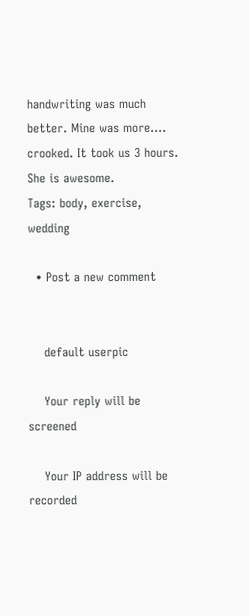handwriting was much better. Mine was more.... crooked. It took us 3 hours. She is awesome.
Tags: body, exercise, wedding

  • Post a new comment


    default userpic

    Your reply will be screened

    Your IP address will be recorded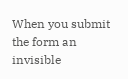When you submit the form an invisible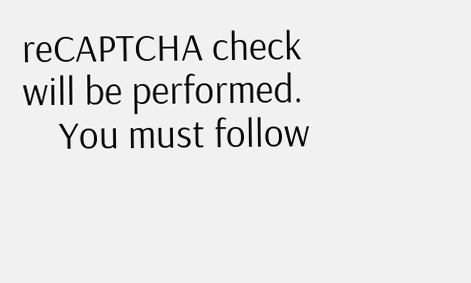reCAPTCHA check will be performed.
    You must follow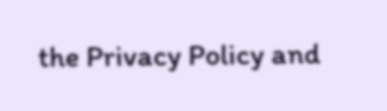the Privacy Policy and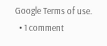Google Terms of use.
  • 1 comment